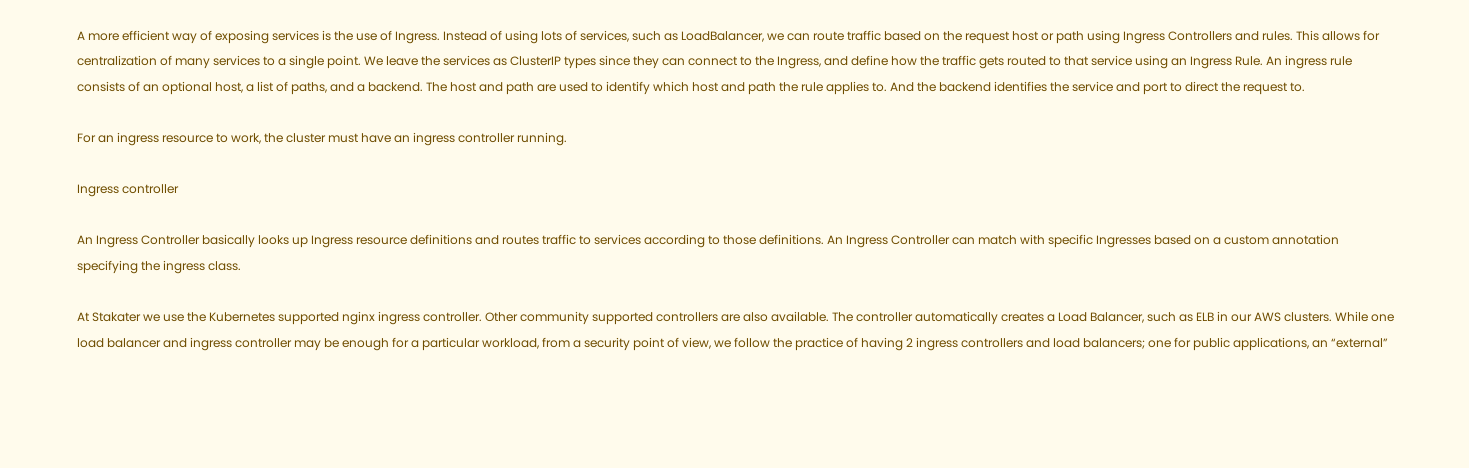A more efficient way of exposing services is the use of Ingress. Instead of using lots of services, such as LoadBalancer, we can route traffic based on the request host or path using Ingress Controllers and rules. This allows for centralization of many services to a single point. We leave the services as ClusterIP types since they can connect to the Ingress, and define how the traffic gets routed to that service using an Ingress Rule. An ingress rule consists of an optional host, a list of paths, and a backend. The host and path are used to identify which host and path the rule applies to. And the backend identifies the service and port to direct the request to.

For an ingress resource to work, the cluster must have an ingress controller running.

Ingress controller

An Ingress Controller basically looks up Ingress resource definitions and routes traffic to services according to those definitions. An Ingress Controller can match with specific Ingresses based on a custom annotation specifying the ingress class.

At Stakater we use the Kubernetes supported nginx ingress controller. Other community supported controllers are also available. The controller automatically creates a Load Balancer, such as ELB in our AWS clusters. While one load balancer and ingress controller may be enough for a particular workload, from a security point of view, we follow the practice of having 2 ingress controllers and load balancers; one for public applications, an “external”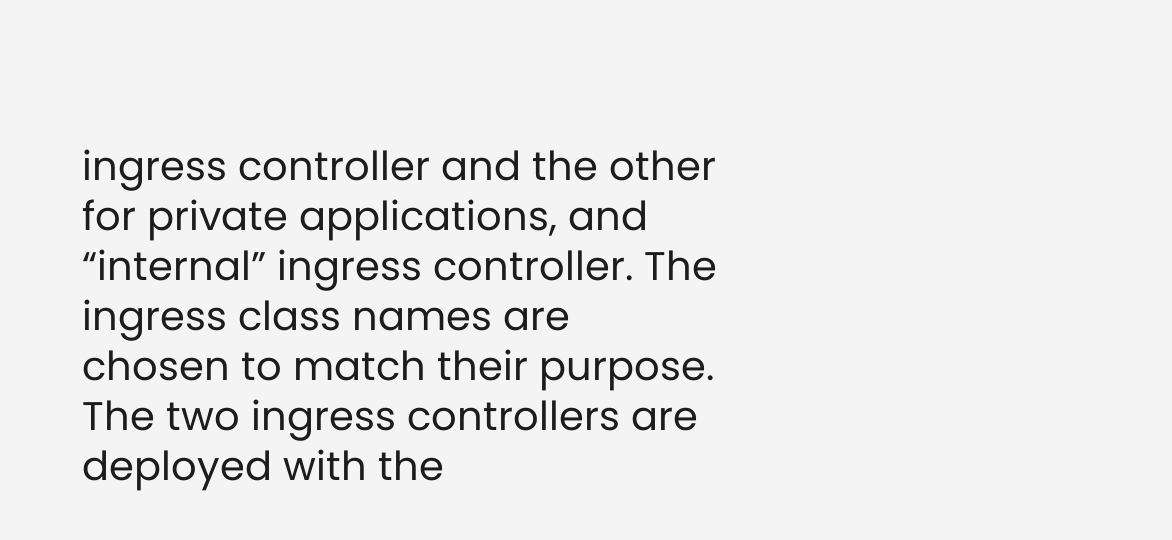ingress controller and the other for private applications, and “internal” ingress controller. The ingress class names are chosen to match their purpose. The two ingress controllers are deployed with the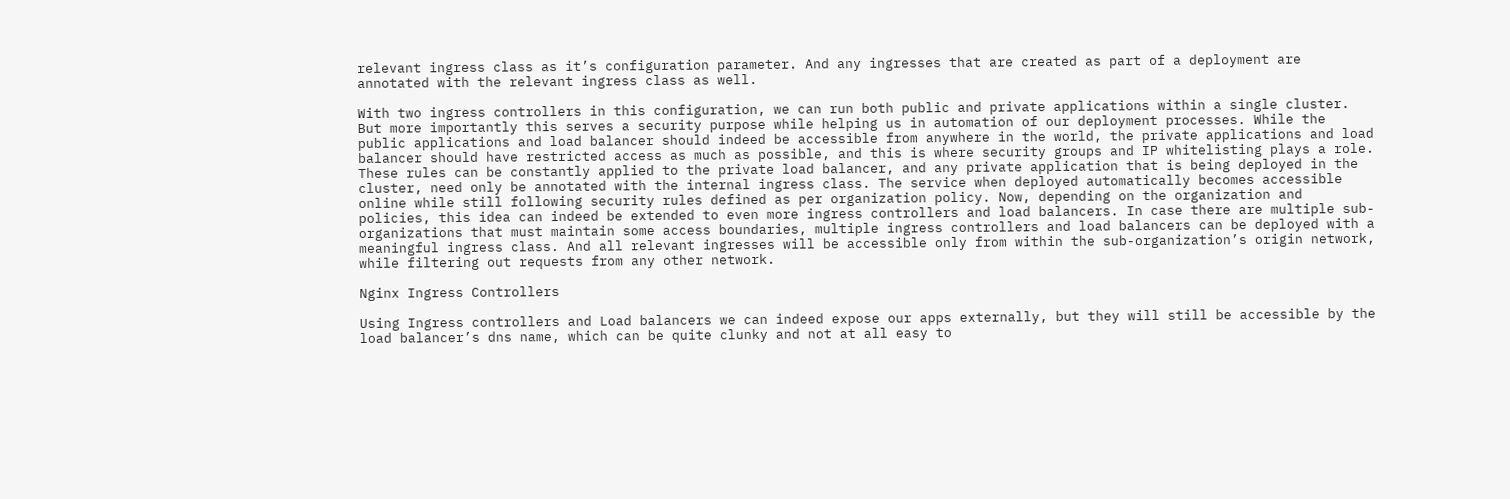relevant ingress class as it’s configuration parameter. And any ingresses that are created as part of a deployment are annotated with the relevant ingress class as well.

With two ingress controllers in this configuration, we can run both public and private applications within a single cluster. But more importantly this serves a security purpose while helping us in automation of our deployment processes. While the public applications and load balancer should indeed be accessible from anywhere in the world, the private applications and load balancer should have restricted access as much as possible, and this is where security groups and IP whitelisting plays a role. These rules can be constantly applied to the private load balancer, and any private application that is being deployed in the cluster, need only be annotated with the internal ingress class. The service when deployed automatically becomes accessible online while still following security rules defined as per organization policy. Now, depending on the organization and policies, this idea can indeed be extended to even more ingress controllers and load balancers. In case there are multiple sub-organizations that must maintain some access boundaries, multiple ingress controllers and load balancers can be deployed with a meaningful ingress class. And all relevant ingresses will be accessible only from within the sub-organization’s origin network, while filtering out requests from any other network.

Nginx Ingress Controllers

Using Ingress controllers and Load balancers we can indeed expose our apps externally, but they will still be accessible by the load balancer’s dns name, which can be quite clunky and not at all easy to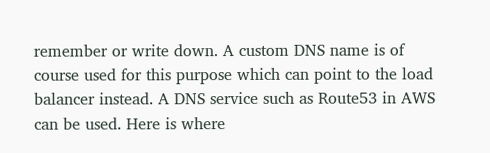remember or write down. A custom DNS name is of course used for this purpose which can point to the load balancer instead. A DNS service such as Route53 in AWS can be used. Here is where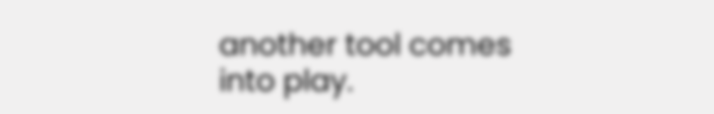another tool comes into play.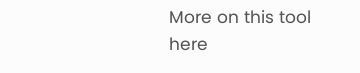More on this tool here